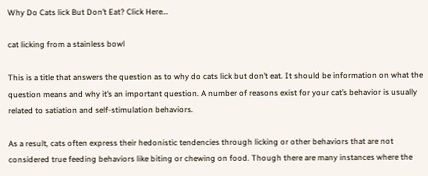Why Do Cats lick But Don’t Eat? Click Here…

cat licking from a stainless bowl

This is a title that answers the question as to why do cats lick but don’t eat. It should be information on what the question means and why it’s an important question. A number of reasons exist for your cat’s behavior is usually related to satiation and self-stimulation behaviors.

As a result, cats often express their hedonistic tendencies through licking or other behaviors that are not considered true feeding behaviors like biting or chewing on food. Though there are many instances where the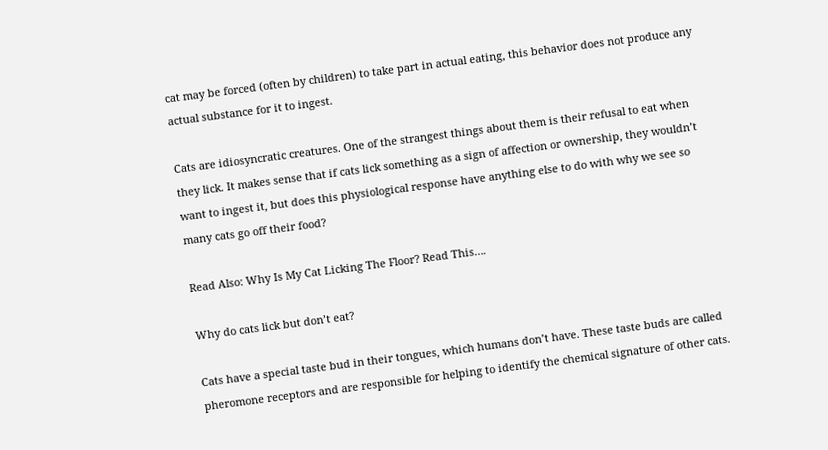cat may be forced (often by children) to take part in actual eating, this behavior does not produce any actual substance for it to ingest.

Cats are idiosyncratic creatures. One of the strangest things about them is their refusal to eat when they lick. It makes sense that if cats lick something as a sign of affection or ownership, they wouldn’t want to ingest it, but does this physiological response have anything else to do with why we see so many cats go off their food?

Read Also: Why Is My Cat Licking The Floor? Read This….

Why do cats lick but don’t eat?

Cats have a special taste bud in their tongues, which humans don’t have. These taste buds are called pheromone receptors and are responsible for helping to identify the chemical signature of other cats.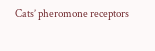Cats’ pheromone receptors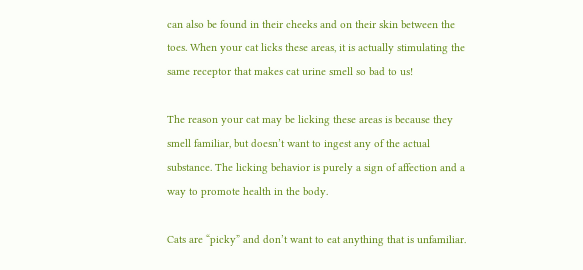can also be found in their cheeks and on their skin between the toes. When your cat licks these areas, it is actually stimulating the same receptor that makes cat urine smell so bad to us!

The reason your cat may be licking these areas is because they smell familiar, but doesn’t want to ingest any of the actual substance. The licking behavior is purely a sign of affection and a way to promote health in the body.

Cats are “picky” and don’t want to eat anything that is unfamiliar.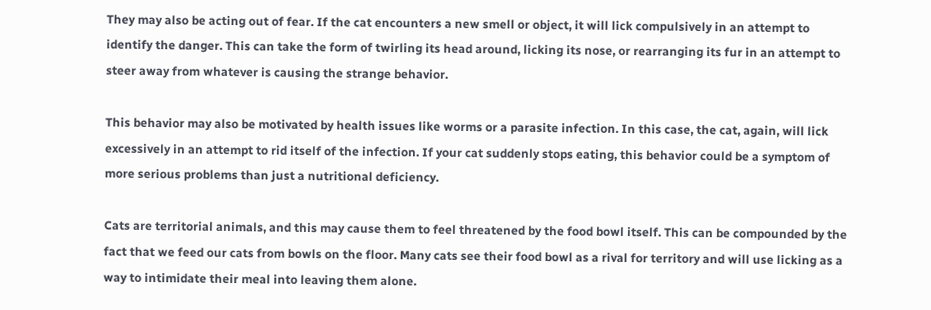They may also be acting out of fear. If the cat encounters a new smell or object, it will lick compulsively in an attempt to identify the danger. This can take the form of twirling its head around, licking its nose, or rearranging its fur in an attempt to steer away from whatever is causing the strange behavior.

This behavior may also be motivated by health issues like worms or a parasite infection. In this case, the cat, again, will lick excessively in an attempt to rid itself of the infection. If your cat suddenly stops eating, this behavior could be a symptom of more serious problems than just a nutritional deficiency.

Cats are territorial animals, and this may cause them to feel threatened by the food bowl itself. This can be compounded by the fact that we feed our cats from bowls on the floor. Many cats see their food bowl as a rival for territory and will use licking as a way to intimidate their meal into leaving them alone.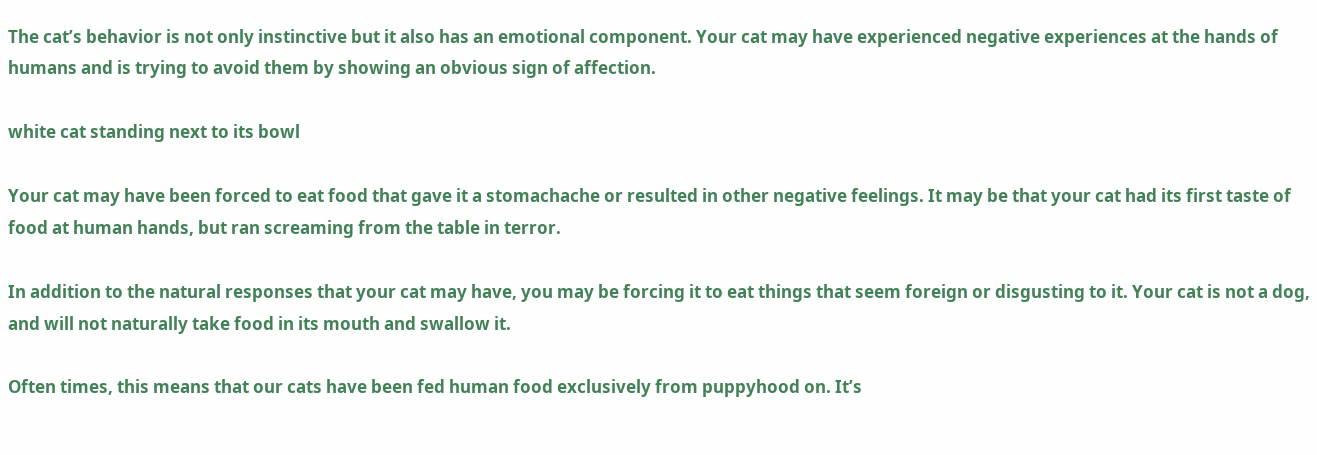The cat’s behavior is not only instinctive but it also has an emotional component. Your cat may have experienced negative experiences at the hands of humans and is trying to avoid them by showing an obvious sign of affection.

white cat standing next to its bowl

Your cat may have been forced to eat food that gave it a stomachache or resulted in other negative feelings. It may be that your cat had its first taste of food at human hands, but ran screaming from the table in terror.

In addition to the natural responses that your cat may have, you may be forcing it to eat things that seem foreign or disgusting to it. Your cat is not a dog, and will not naturally take food in its mouth and swallow it.

Often times, this means that our cats have been fed human food exclusively from puppyhood on. It’s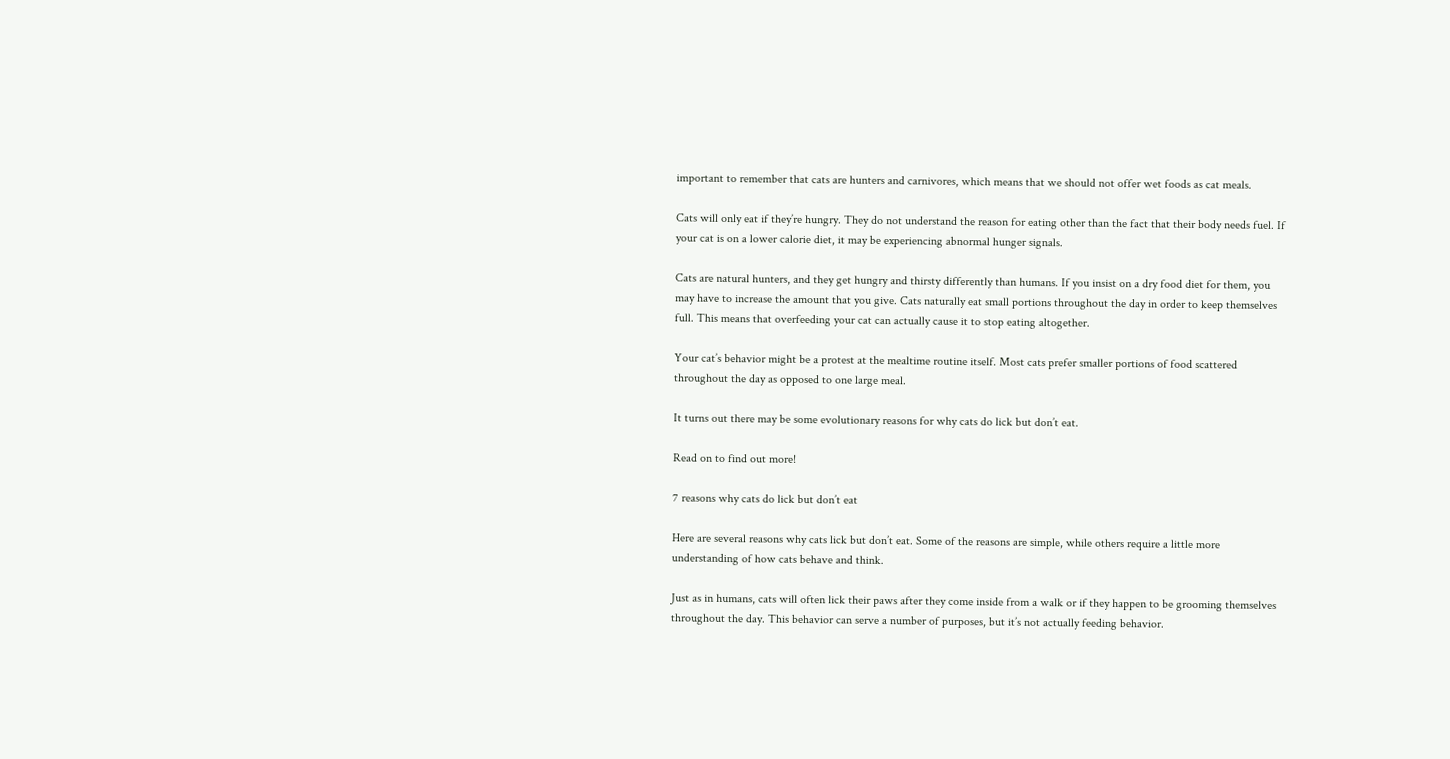important to remember that cats are hunters and carnivores, which means that we should not offer wet foods as cat meals.

Cats will only eat if they’re hungry. They do not understand the reason for eating other than the fact that their body needs fuel. If your cat is on a lower calorie diet, it may be experiencing abnormal hunger signals.

Cats are natural hunters, and they get hungry and thirsty differently than humans. If you insist on a dry food diet for them, you may have to increase the amount that you give. Cats naturally eat small portions throughout the day in order to keep themselves full. This means that overfeeding your cat can actually cause it to stop eating altogether.

Your cat’s behavior might be a protest at the mealtime routine itself. Most cats prefer smaller portions of food scattered throughout the day as opposed to one large meal.

It turns out there may be some evolutionary reasons for why cats do lick but don’t eat.

Read on to find out more!

7 reasons why cats do lick but don’t eat

Here are several reasons why cats lick but don’t eat. Some of the reasons are simple, while others require a little more understanding of how cats behave and think.

Just as in humans, cats will often lick their paws after they come inside from a walk or if they happen to be grooming themselves throughout the day. This behavior can serve a number of purposes, but it’s not actually feeding behavior.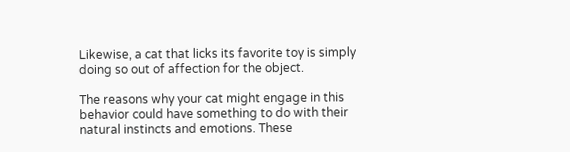Likewise, a cat that licks its favorite toy is simply doing so out of affection for the object.

The reasons why your cat might engage in this behavior could have something to do with their natural instincts and emotions. These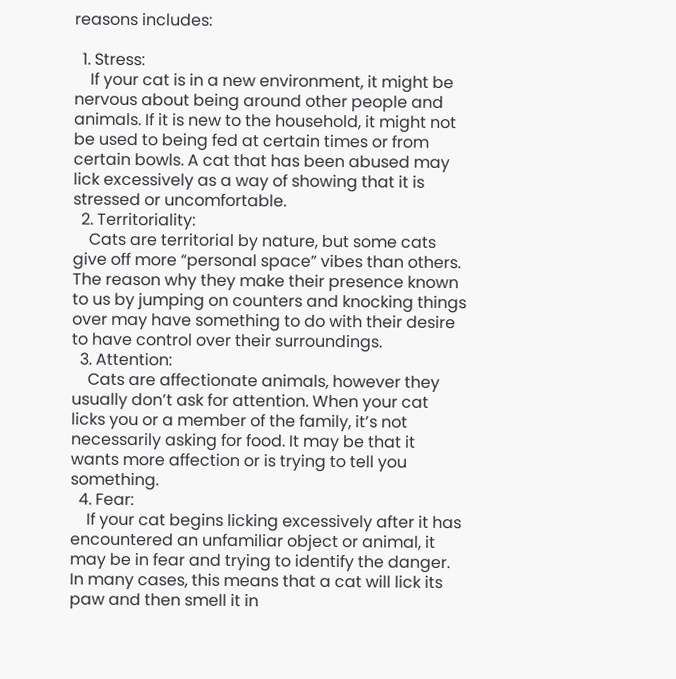reasons includes:

  1. Stress:
    If your cat is in a new environment, it might be nervous about being around other people and animals. If it is new to the household, it might not be used to being fed at certain times or from certain bowls. A cat that has been abused may lick excessively as a way of showing that it is stressed or uncomfortable.
  2. Territoriality:
    Cats are territorial by nature, but some cats give off more “personal space” vibes than others. The reason why they make their presence known to us by jumping on counters and knocking things over may have something to do with their desire to have control over their surroundings.
  3. Attention:
    Cats are affectionate animals, however they usually don’t ask for attention. When your cat licks you or a member of the family, it’s not necessarily asking for food. It may be that it wants more affection or is trying to tell you something.
  4. Fear:
    If your cat begins licking excessively after it has encountered an unfamiliar object or animal, it may be in fear and trying to identify the danger. In many cases, this means that a cat will lick its paw and then smell it in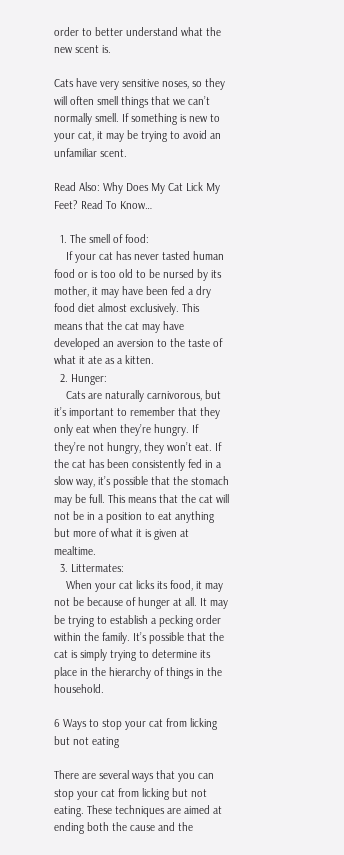order to better understand what the new scent is.

Cats have very sensitive noses, so they will often smell things that we can’t normally smell. If something is new to your cat, it may be trying to avoid an unfamiliar scent.

Read Also: Why Does My Cat Lick My Feet? Read To Know…

  1. The smell of food:
    If your cat has never tasted human food or is too old to be nursed by its mother, it may have been fed a dry food diet almost exclusively. This means that the cat may have developed an aversion to the taste of what it ate as a kitten.
  2. Hunger:
    Cats are naturally carnivorous, but it’s important to remember that they only eat when they’re hungry. If they’re not hungry, they won’t eat. If the cat has been consistently fed in a slow way, it’s possible that the stomach may be full. This means that the cat will not be in a position to eat anything but more of what it is given at mealtime.
  3. Littermates:
    When your cat licks its food, it may not be because of hunger at all. It may be trying to establish a pecking order within the family. It’s possible that the cat is simply trying to determine its place in the hierarchy of things in the household.

6 Ways to stop your cat from licking but not eating

There are several ways that you can stop your cat from licking but not eating. These techniques are aimed at ending both the cause and the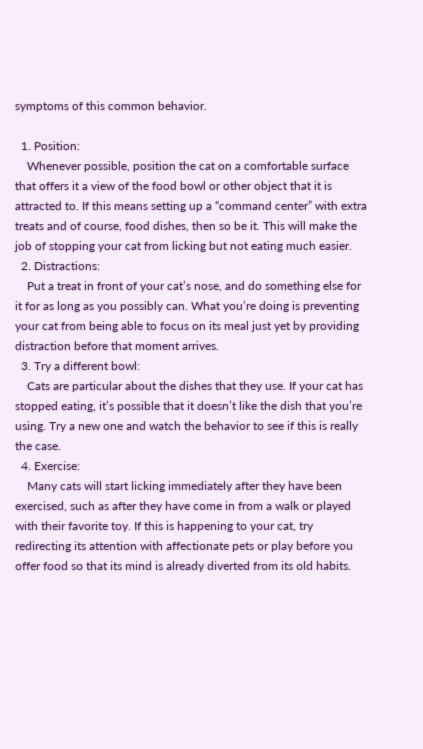symptoms of this common behavior.

  1. Position:
    Whenever possible, position the cat on a comfortable surface that offers it a view of the food bowl or other object that it is attracted to. If this means setting up a “command center” with extra treats and of course, food dishes, then so be it. This will make the job of stopping your cat from licking but not eating much easier.
  2. Distractions:
    Put a treat in front of your cat’s nose, and do something else for it for as long as you possibly can. What you’re doing is preventing your cat from being able to focus on its meal just yet by providing distraction before that moment arrives.
  3. Try a different bowl:
    Cats are particular about the dishes that they use. If your cat has stopped eating, it’s possible that it doesn’t like the dish that you’re using. Try a new one and watch the behavior to see if this is really the case.
  4. Exercise:
    Many cats will start licking immediately after they have been exercised, such as after they have come in from a walk or played with their favorite toy. If this is happening to your cat, try redirecting its attention with affectionate pets or play before you offer food so that its mind is already diverted from its old habits.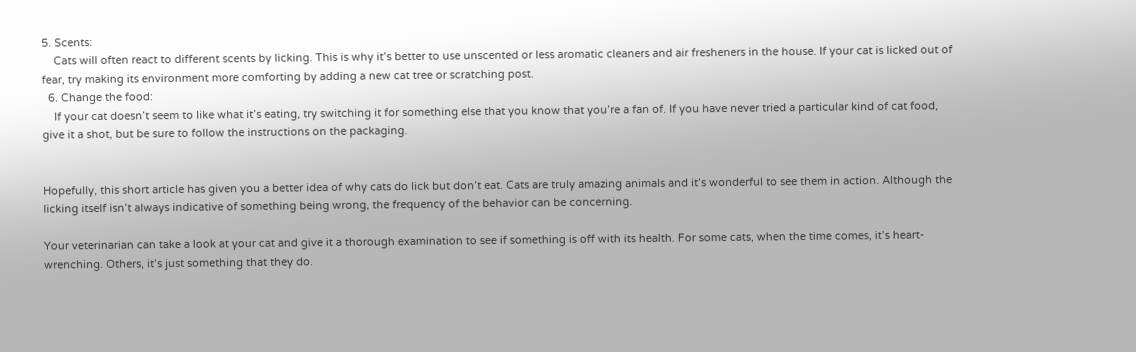5. Scents:
    Cats will often react to different scents by licking. This is why it’s better to use unscented or less aromatic cleaners and air fresheners in the house. If your cat is licked out of fear, try making its environment more comforting by adding a new cat tree or scratching post.
  6. Change the food:
    If your cat doesn’t seem to like what it’s eating, try switching it for something else that you know that you’re a fan of. If you have never tried a particular kind of cat food, give it a shot, but be sure to follow the instructions on the packaging.


Hopefully, this short article has given you a better idea of why cats do lick but don’t eat. Cats are truly amazing animals and it’s wonderful to see them in action. Although the licking itself isn’t always indicative of something being wrong, the frequency of the behavior can be concerning.

Your veterinarian can take a look at your cat and give it a thorough examination to see if something is off with its health. For some cats, when the time comes, it’s heart-wrenching. Others, it’s just something that they do.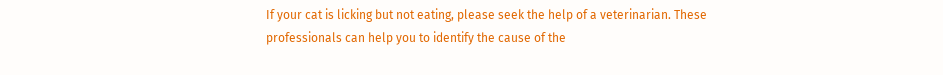If your cat is licking but not eating, please seek the help of a veterinarian. These professionals can help you to identify the cause of the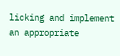licking and implement an appropriate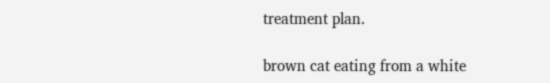treatment plan.

brown cat eating from a white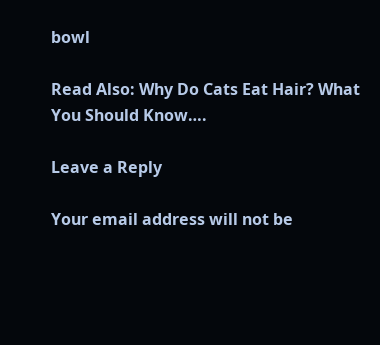bowl

Read Also: Why Do Cats Eat Hair? What You Should Know….

Leave a Reply

Your email address will not be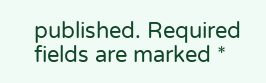published. Required fields are marked *